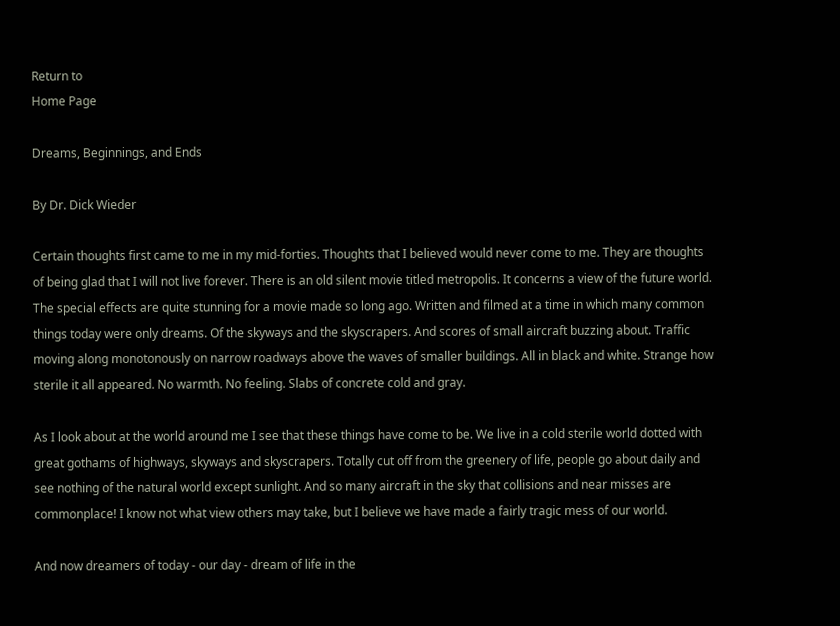Return to
Home Page

Dreams, Beginnings, and Ends

By Dr. Dick Wieder

Certain thoughts first came to me in my mid-forties. Thoughts that I believed would never come to me. They are thoughts of being glad that I will not live forever. There is an old silent movie titled metropolis. It concerns a view of the future world. The special effects are quite stunning for a movie made so long ago. Written and filmed at a time in which many common things today were only dreams. Of the skyways and the skyscrapers. And scores of small aircraft buzzing about. Traffic moving along monotonously on narrow roadways above the waves of smaller buildings. All in black and white. Strange how sterile it all appeared. No warmth. No feeling. Slabs of concrete cold and gray.

As I look about at the world around me I see that these things have come to be. We live in a cold sterile world dotted with great gothams of highways, skyways and skyscrapers. Totally cut off from the greenery of life, people go about daily and see nothing of the natural world except sunlight. And so many aircraft in the sky that collisions and near misses are commonplace! I know not what view others may take, but I believe we have made a fairly tragic mess of our world.

And now dreamers of today - our day - dream of life in the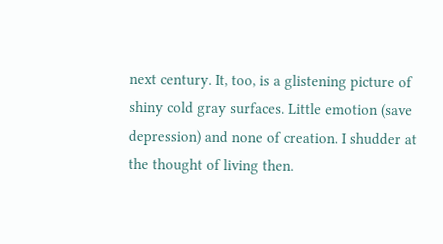next century. It, too, is a glistening picture of shiny cold gray surfaces. Little emotion (save depression) and none of creation. I shudder at the thought of living then.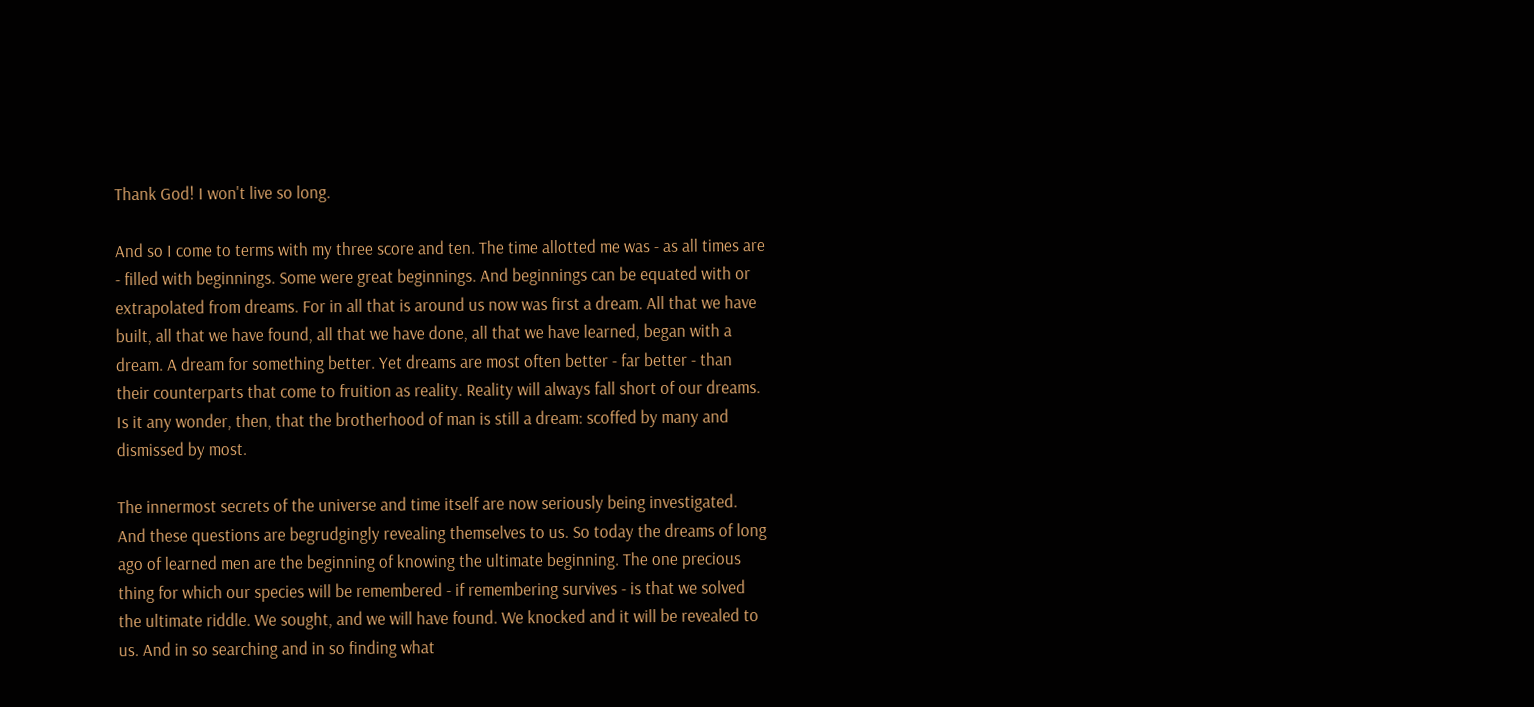Thank God! I won't live so long.

And so I come to terms with my three score and ten. The time allotted me was - as all times are - filled with beginnings. Some were great beginnings. And beginnings can be equated with or extrapolated from dreams. For in all that is around us now was first a dream. All that we have built, all that we have found, all that we have done, all that we have learned, began with a dream. A dream for something better. Yet dreams are most often better - far better - than their counterparts that come to fruition as reality. Reality will always fall short of our dreams. Is it any wonder, then, that the brotherhood of man is still a dream: scoffed by many and dismissed by most.

The innermost secrets of the universe and time itself are now seriously being investigated. And these questions are begrudgingly revealing themselves to us. So today the dreams of long ago of learned men are the beginning of knowing the ultimate beginning. The one precious thing for which our species will be remembered - if remembering survives - is that we solved the ultimate riddle. We sought, and we will have found. We knocked and it will be revealed to us. And in so searching and in so finding what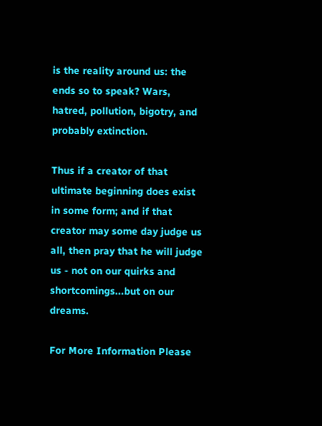is the reality around us: the ends so to speak? Wars, hatred, pollution, bigotry, and probably extinction.

Thus if a creator of that ultimate beginning does exist in some form; and if that creator may some day judge us all, then pray that he will judge us - not on our quirks and shortcomings...but on our dreams.

For More Information Please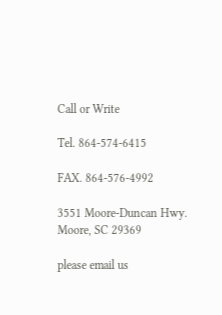Call or Write

Tel. 864-574-6415

FAX. 864-576-4992

3551 Moore-Duncan Hwy.
Moore, SC 29369

please email us